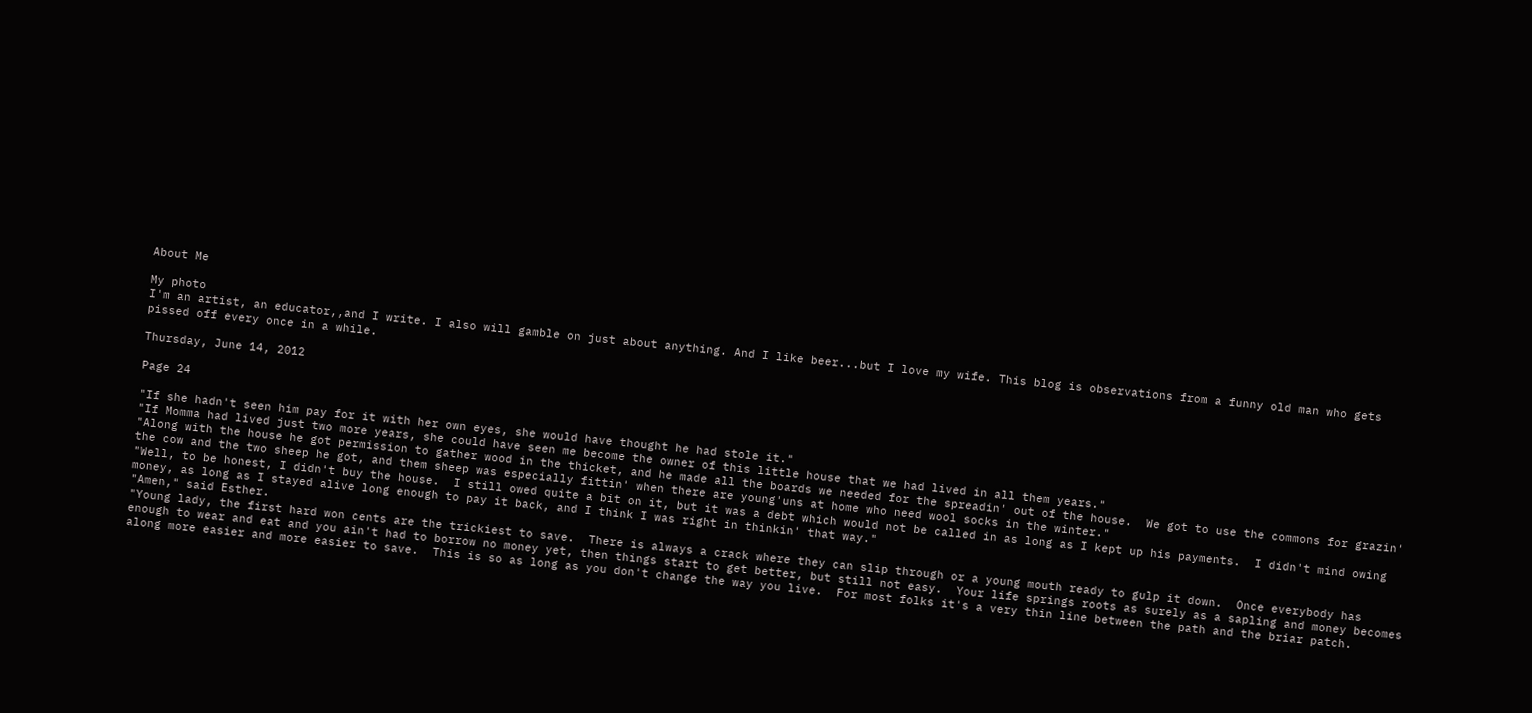About Me

My photo
I'm an artist, an educator,,and I write. I also will gamble on just about anything. And I like beer...but I love my wife. This blog is observations from a funny old man who gets pissed off every once in a while.

Thursday, June 14, 2012

Page 24

"If she hadn't seen him pay for it with her own eyes, she would have thought he had stole it."
"If Momma had lived just two more years, she could have seen me become the owner of this little house that we had lived in all them years."
"Along with the house he got permission to gather wood in the thicket, and he made all the boards we needed for the spreadin' out of the house.  We got to use the commons for grazin' the cow and the two sheep he got, and them sheep was especially fittin' when there are young'uns at home who need wool socks in the winter."
"Well, to be honest, I didn't buy the house.  I still owed quite a bit on it, but it was a debt which would not be called in as long as I kept up his payments.  I didn't mind owing money, as long as I stayed alive long enough to pay it back, and I think I was right in thinkin' that way."
"Amen," said Esther.
"Young lady, the first hard won cents are the trickiest to save.  There is always a crack where they can slip through or a young mouth ready to gulp it down.  Once everybody has enough to wear and eat and you ain't had to borrow no money yet, then things start to get better, but still not easy.  Your life springs roots as surely as a sapling and money becomes along more easier and more easier to save.  This is so as long as you don't change the way you live.  For most folks it's a very thin line between the path and the briar patch.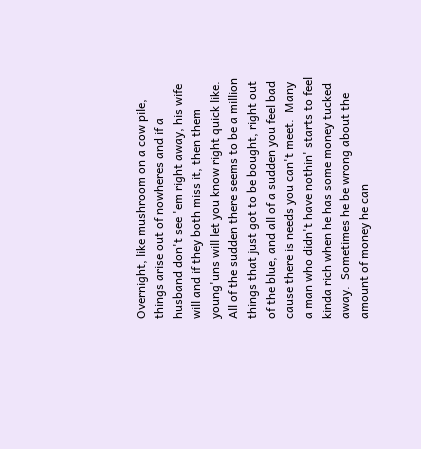Overnight, like mushroom on a cow pile, things arise out of nowheres and if a husband don't see 'em right away, his wife will and if they both miss it, then them young'uns will let you know right quick like.  All of the sudden there seems to be a million things that just got to be bought, right out of the blue, and all of a sudden you feel bad cause there is needs you can't meet.  Many a man who didn't have nothin' starts to feel kinda rich when he has some money tucked away.  Sometimes he be wrong about the amount of money he can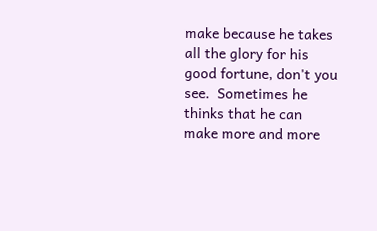make because he takes all the glory for his good fortune, don't you see.  Sometimes he thinks that he can make more and more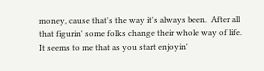money, cause that's the way it's always been.  After all that figurin' some folks change their whole way of life.  It seems to me that as you start enjoyin'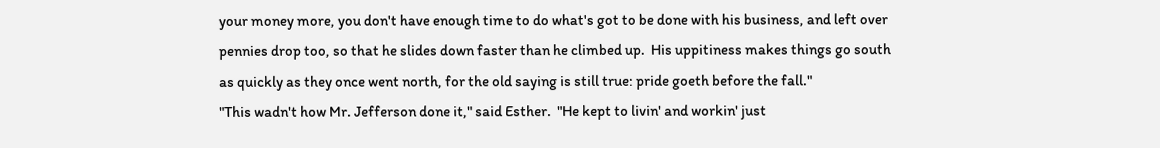your money more, you don't have enough time to do what's got to be done with his business, and left over pennies drop too, so that he slides down faster than he climbed up.  His uppitiness makes things go south as quickly as they once went north, for the old saying is still true: pride goeth before the fall."
"This wadn't how Mr. Jefferson done it," said Esther.  "He kept to livin' and workin' just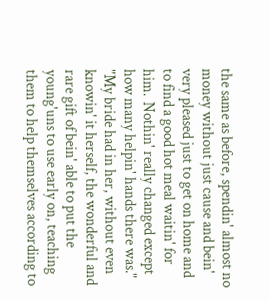the same as before, spendin' almost no money without just cause and bein' very pleased just to get on home and to find a good hot meal waitin' for him.  Nothin' really changed except how many helpin' hands there was."
"My bride had in her, without even knowin' it herself, the wonderful and rare gift of bein' able to put the young'uns to use early on, teaching them to help themselves according to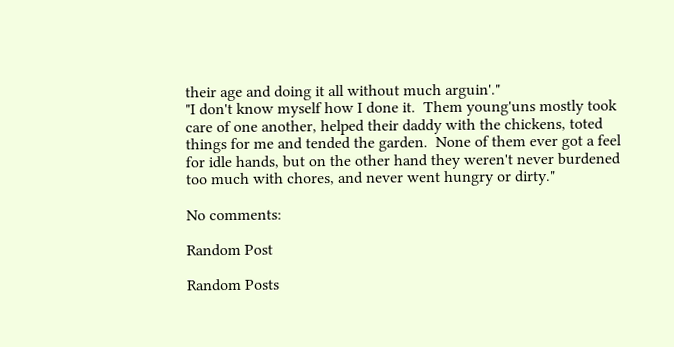their age and doing it all without much arguin'."
"I don't know myself how I done it.  Them young'uns mostly took care of one another, helped their daddy with the chickens, toted things for me and tended the garden.  None of them ever got a feel for idle hands, but on the other hand they weren't never burdened too much with chores, and never went hungry or dirty."

No comments:

Random Post

Random Posts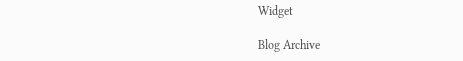Widget

Blog Archive